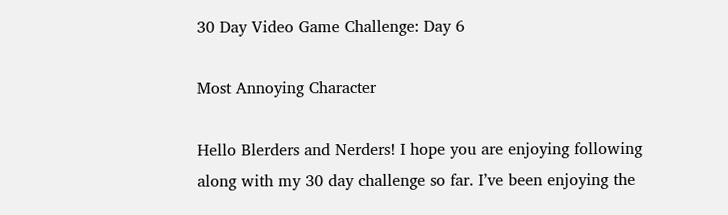30 Day Video Game Challenge: Day 6

Most Annoying Character

Hello Blerders and Nerders! I hope you are enjoying following along with my 30 day challenge so far. I’ve been enjoying the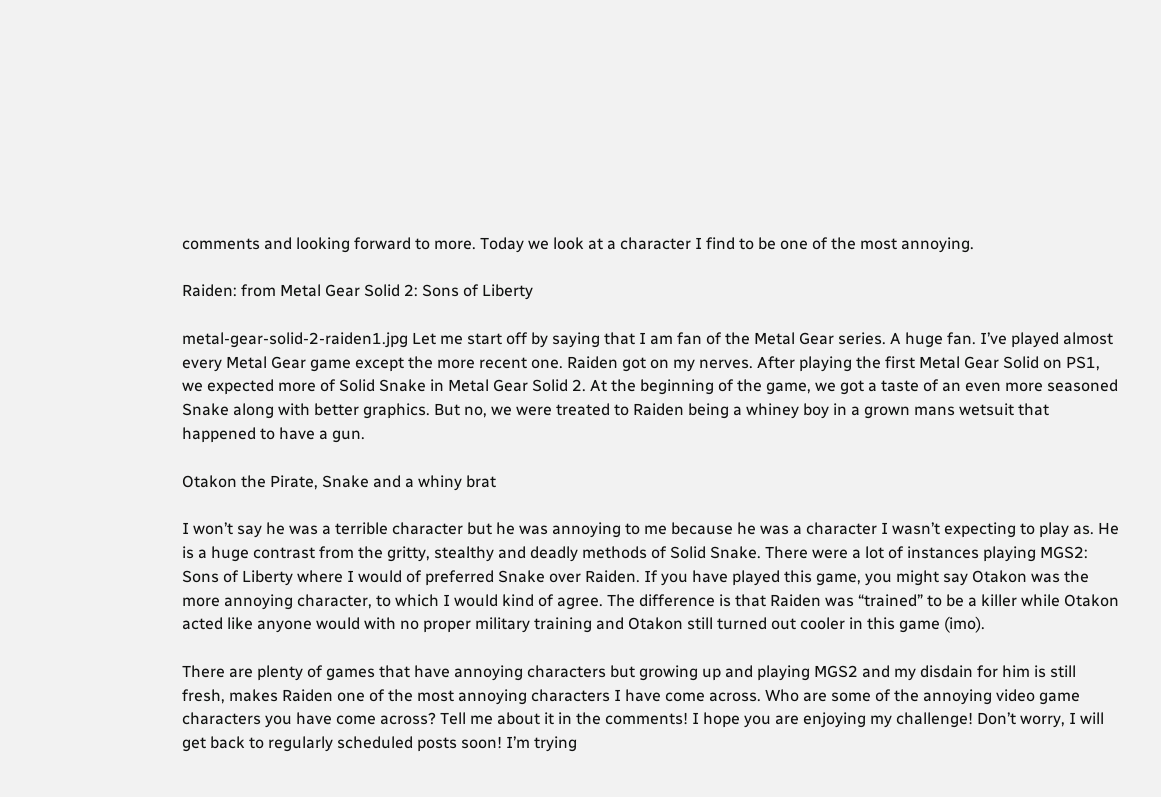comments and looking forward to more. Today we look at a character I find to be one of the most annoying.

Raiden: from Metal Gear Solid 2: Sons of Liberty

metal-gear-solid-2-raiden1.jpg Let me start off by saying that I am fan of the Metal Gear series. A huge fan. I’ve played almost every Metal Gear game except the more recent one. Raiden got on my nerves. After playing the first Metal Gear Solid on PS1, we expected more of Solid Snake in Metal Gear Solid 2. At the beginning of the game, we got a taste of an even more seasoned Snake along with better graphics. But no, we were treated to Raiden being a whiney boy in a grown mans wetsuit that happened to have a gun.

Otakon the Pirate, Snake and a whiny brat

I won’t say he was a terrible character but he was annoying to me because he was a character I wasn’t expecting to play as. He is a huge contrast from the gritty, stealthy and deadly methods of Solid Snake. There were a lot of instances playing MGS2: Sons of Liberty where I would of preferred Snake over Raiden. If you have played this game, you might say Otakon was the more annoying character, to which I would kind of agree. The difference is that Raiden was “trained” to be a killer while Otakon acted like anyone would with no proper military training and Otakon still turned out cooler in this game (imo).

There are plenty of games that have annoying characters but growing up and playing MGS2 and my disdain for him is still fresh, makes Raiden one of the most annoying characters I have come across. Who are some of the annoying video game characters you have come across? Tell me about it in the comments! I hope you are enjoying my challenge! Don’t worry, I will get back to regularly scheduled posts soon! I’m trying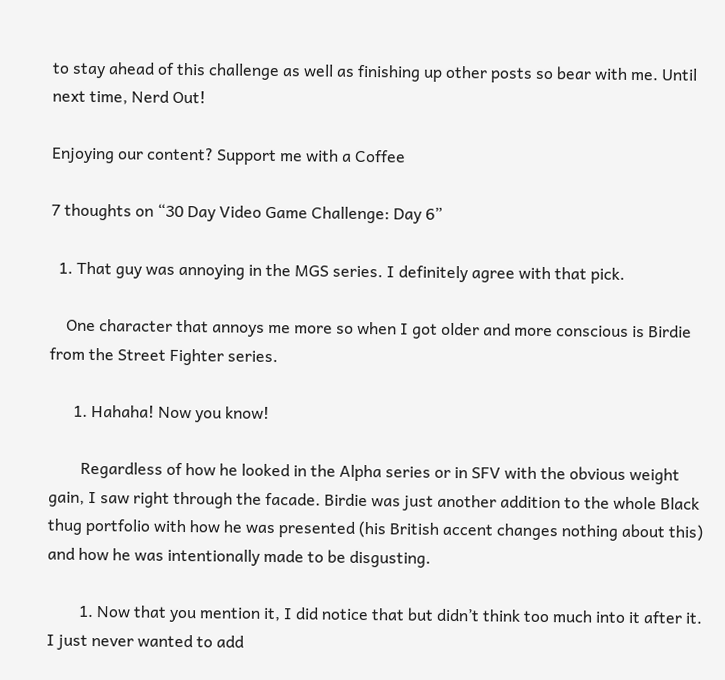to stay ahead of this challenge as well as finishing up other posts so bear with me. Until next time, Nerd Out!

Enjoying our content? Support me with a Coffee

7 thoughts on “30 Day Video Game Challenge: Day 6”

  1. That guy was annoying in the MGS series. I definitely agree with that pick.

    One character that annoys me more so when I got older and more conscious is Birdie from the Street Fighter series.

      1. Hahaha! Now you know!

        Regardless of how he looked in the Alpha series or in SFV with the obvious weight gain, I saw right through the facade. Birdie was just another addition to the whole Black thug portfolio with how he was presented (his British accent changes nothing about this) and how he was intentionally made to be disgusting.

        1. Now that you mention it, I did notice that but didn’t think too much into it after it. I just never wanted to add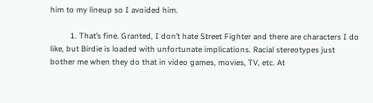him to my lineup so I avoided him.

          1. That’s fine. Granted, I don’t hate Street Fighter and there are characters I do like, but Birdie is loaded with unfortunate implications. Racial stereotypes just bother me when they do that in video games, movies, TV, etc. At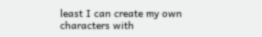least I can create my own characters with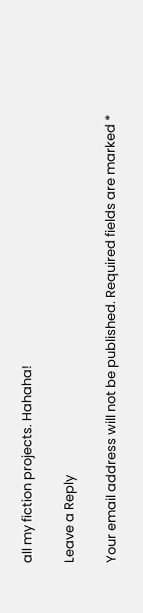all my fiction projects. Hahaha!

Leave a Reply

Your email address will not be published. Required fields are marked *